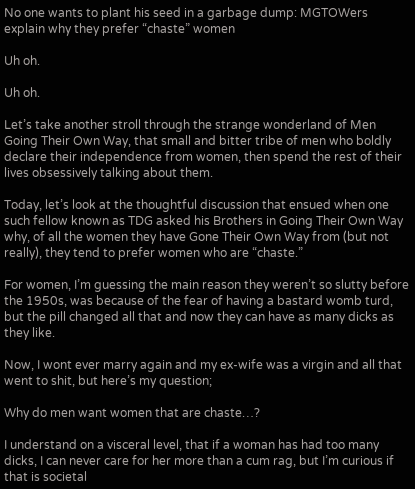No one wants to plant his seed in a garbage dump: MGTOWers explain why they prefer “chaste” women

Uh oh.

Uh oh.

Let’s take another stroll through the strange wonderland of Men Going Their Own Way, that small and bitter tribe of men who boldly declare their independence from women, then spend the rest of their lives obsessively talking about them.

Today, let’s look at the thoughtful discussion that ensued when one such fellow known as TDG asked his Brothers in Going Their Own Way why, of all the women they have Gone Their Own Way from (but not really), they tend to prefer women who are “chaste.”

For women, I’m guessing the main reason they weren’t so slutty before the 1950s, was because of the fear of having a bastard womb turd, but the pill changed all that and now they can have as many dicks as they like.

Now, I wont ever marry again and my ex-wife was a virgin and all that went to shit, but here’s my question;

Why do men want women that are chaste…?

I understand on a visceral level, that if a woman has had too many dicks, I can never care for her more than a cum rag, but I’m curious if that is societal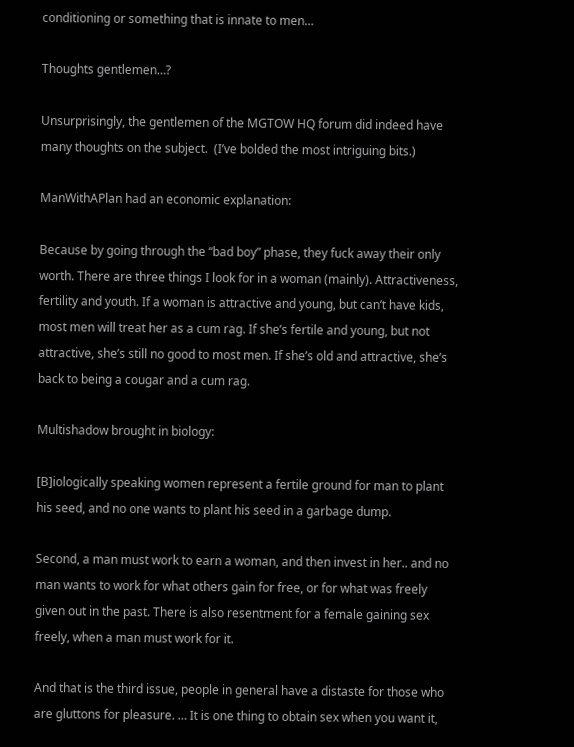conditioning or something that is innate to men…

Thoughts gentlemen…?

Unsurprisingly, the gentlemen of the MGTOW HQ forum did indeed have many thoughts on the subject.  (I’ve bolded the most intriguing bits.)

ManWithAPlan had an economic explanation:

Because by going through the “bad boy” phase, they fuck away their only worth. There are three things I look for in a woman (mainly). Attractiveness, fertility and youth. If a woman is attractive and young, but can’t have kids, most men will treat her as a cum rag. If she’s fertile and young, but not attractive, she’s still no good to most men. If she’s old and attractive, she’s back to being a cougar and a cum rag.

Multishadow brought in biology:

[B]iologically speaking women represent a fertile ground for man to plant his seed, and no one wants to plant his seed in a garbage dump.

Second, a man must work to earn a woman, and then invest in her.. and no man wants to work for what others gain for free, or for what was freely given out in the past. There is also resentment for a female gaining sex freely, when a man must work for it.

And that is the third issue, people in general have a distaste for those who are gluttons for pleasure. … It is one thing to obtain sex when you want it,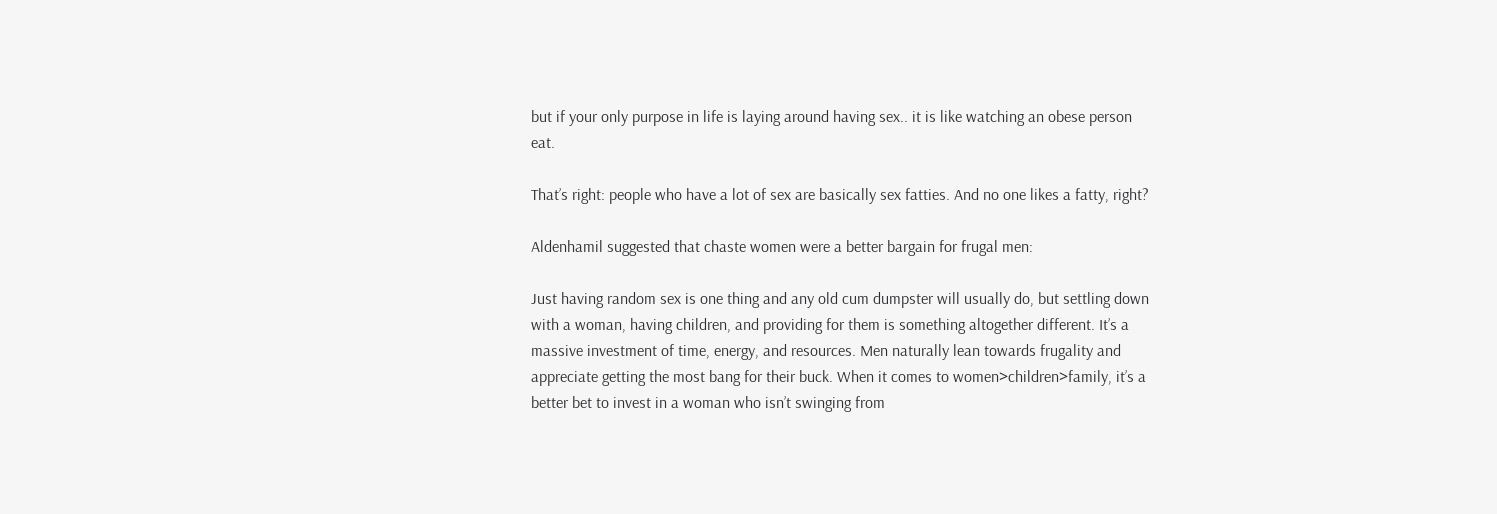but if your only purpose in life is laying around having sex.. it is like watching an obese person eat.

That’s right: people who have a lot of sex are basically sex fatties. And no one likes a fatty, right?

Aldenhamil suggested that chaste women were a better bargain for frugal men:

Just having random sex is one thing and any old cum dumpster will usually do, but settling down with a woman, having children, and providing for them is something altogether different. It’s a massive investment of time, energy, and resources. Men naturally lean towards frugality and appreciate getting the most bang for their buck. When it comes to women>children>family, it’s a better bet to invest in a woman who isn’t swinging from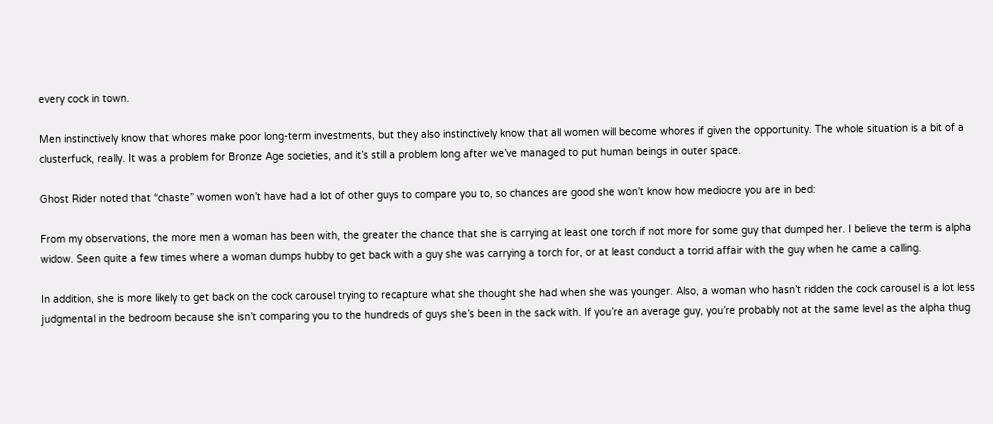every cock in town.

Men instinctively know that whores make poor long-term investments, but they also instinctively know that all women will become whores if given the opportunity. The whole situation is a bit of a clusterfuck, really. It was a problem for Bronze Age societies, and it’s still a problem long after we’ve managed to put human beings in outer space.

Ghost Rider noted that “chaste” women won’t have had a lot of other guys to compare you to, so chances are good she won’t know how mediocre you are in bed:

From my observations, the more men a woman has been with, the greater the chance that she is carrying at least one torch if not more for some guy that dumped her. I believe the term is alpha widow. Seen quite a few times where a woman dumps hubby to get back with a guy she was carrying a torch for, or at least conduct a torrid affair with the guy when he came a calling.

In addition, she is more likely to get back on the cock carousel trying to recapture what she thought she had when she was younger. Also, a woman who hasn’t ridden the cock carousel is a lot less judgmental in the bedroom because she isn’t comparing you to the hundreds of guys she’s been in the sack with. If you’re an average guy, you’re probably not at the same level as the alpha thug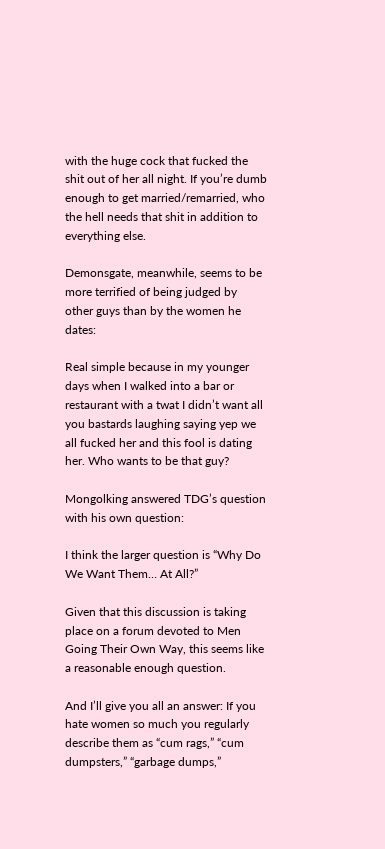with the huge cock that fucked the shit out of her all night. If you’re dumb enough to get married/remarried, who the hell needs that shit in addition to everything else.

Demonsgate, meanwhile, seems to be more terrified of being judged by other guys than by the women he dates:

Real simple because in my younger days when I walked into a bar or restaurant with a twat I didn’t want all you bastards laughing saying yep we all fucked her and this fool is dating her. Who wants to be that guy?

Mongolking answered TDG’s question with his own question:

I think the larger question is “Why Do We Want Them… At All?”

Given that this discussion is taking place on a forum devoted to Men Going Their Own Way, this seems like a reasonable enough question.

And I’ll give you all an answer: If you hate women so much you regularly describe them as “cum rags,” “cum dumpsters,” “garbage dumps,”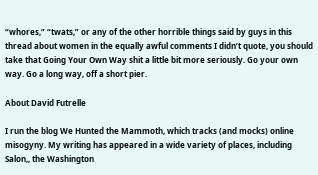“whores,” “twats,” or any of the other horrible things said by guys in this thread about women in the equally awful comments I didn’t quote, you should take that Going Your Own Way shit a little bit more seriously. Go your own way. Go a long way, off a short pier.

About David Futrelle

I run the blog We Hunted the Mammoth, which tracks (and mocks) online misogyny. My writing has appeared in a wide variety of places, including Salon,, the Washington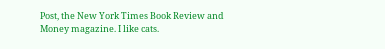Post, the New York Times Book Review and Money magazine. I like cats.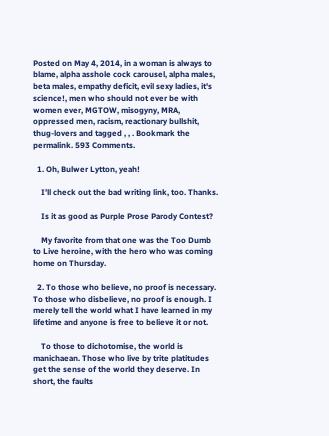Posted on May 4, 2014, in a woman is always to blame, alpha asshole cock carousel, alpha males, beta males, empathy deficit, evil sexy ladies, it's science!, men who should not ever be with women ever, MGTOW, misogyny, MRA, oppressed men, racism, reactionary bullshit, thug-lovers and tagged , , . Bookmark the permalink. 593 Comments.

  1. Oh, Bulwer Lytton, yeah!

    I’ll check out the bad writing link, too. Thanks.

    Is it as good as Purple Prose Parody Contest?

    My favorite from that one was the Too Dumb to Live heroine, with the hero who was coming home on Thursday.

  2. To those who believe, no proof is necessary. To those who disbelieve, no proof is enough. I merely tell the world what I have learned in my lifetime and anyone is free to believe it or not.

    To those to dichotomise, the world is manichaean. Those who live by trite platitudes get the sense of the world they deserve. In short, the faults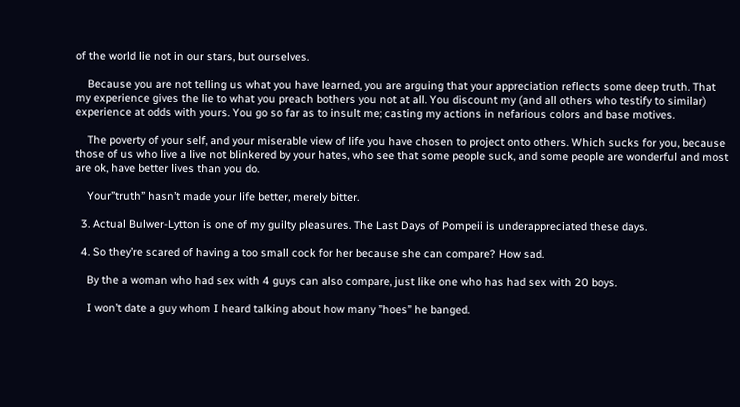of the world lie not in our stars, but ourselves.

    Because you are not telling us what you have learned, you are arguing that your appreciation reflects some deep truth. That my experience gives the lie to what you preach bothers you not at all. You discount my (and all others who testify to similar) experience at odds with yours. You go so far as to insult me; casting my actions in nefarious colors and base motives.

    The poverty of your self, and your miserable view of life you have chosen to project onto others. Which sucks for you, because those of us who live a live not blinkered by your hates, who see that some people suck, and some people are wonderful and most are ok, have better lives than you do.

    Your”truth” hasn’t made your life better, merely bitter.

  3. Actual Bulwer-Lytton is one of my guilty pleasures. The Last Days of Pompeii is underappreciated these days.

  4. So they’re scared of having a too small cock for her because she can compare? How sad.

    By the a woman who had sex with 4 guys can also compare, just like one who has had sex with 20 boys.

    I won’t date a guy whom I heard talking about how many ”hoes” he banged.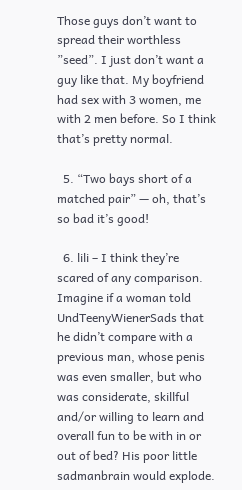Those guys don’t want to spread their worthless ”seed”. I just don’t want a guy like that. My boyfriend had sex with 3 women, me with 2 men before. So I think that’s pretty normal.

  5. “Two bays short of a matched pair” — oh, that’s so bad it’s good!

  6. lili – I think they’re scared of any comparison. Imagine if a woman told UndTeenyWienerSads that he didn’t compare with a previous man, whose penis was even smaller, but who was considerate, skillful and/or willing to learn and overall fun to be with in or out of bed? His poor little sadmanbrain would explode.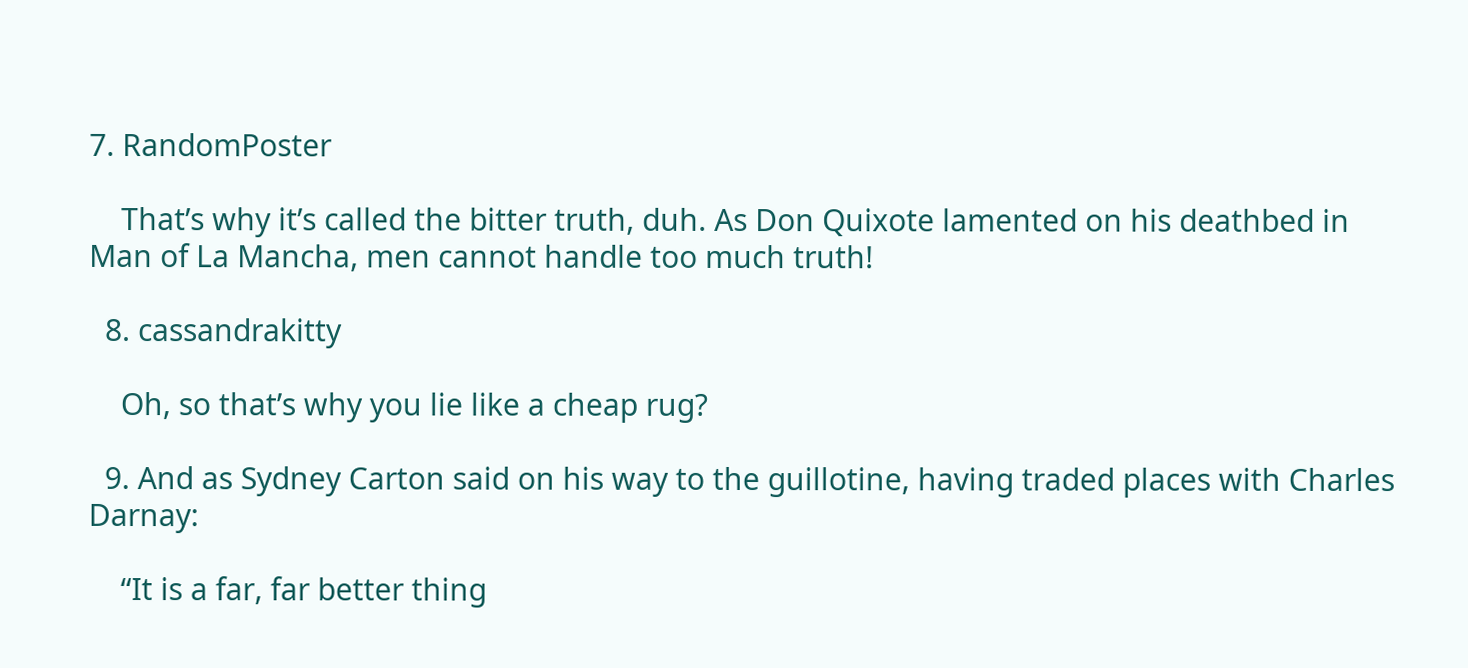7. RandomPoster

    That’s why it’s called the bitter truth, duh. As Don Quixote lamented on his deathbed in Man of La Mancha, men cannot handle too much truth!

  8. cassandrakitty

    Oh, so that’s why you lie like a cheap rug?

  9. And as Sydney Carton said on his way to the guillotine, having traded places with Charles Darnay:

    “It is a far, far better thing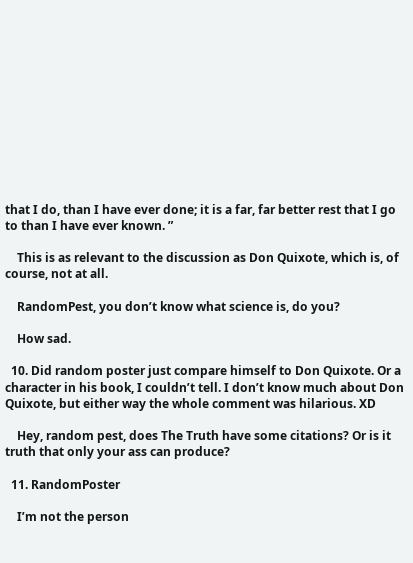that I do, than I have ever done; it is a far, far better rest that I go to than I have ever known. ”

    This is as relevant to the discussion as Don Quixote, which is, of course, not at all.

    RandomPest, you don’t know what science is, do you?

    How sad.

  10. Did random poster just compare himself to Don Quixote. Or a character in his book, I couldn’t tell. I don’t know much about Don Quixote, but either way the whole comment was hilarious. XD

    Hey, random pest, does The Truth have some citations? Or is it truth that only your ass can produce?

  11. RandomPoster

    I’m not the person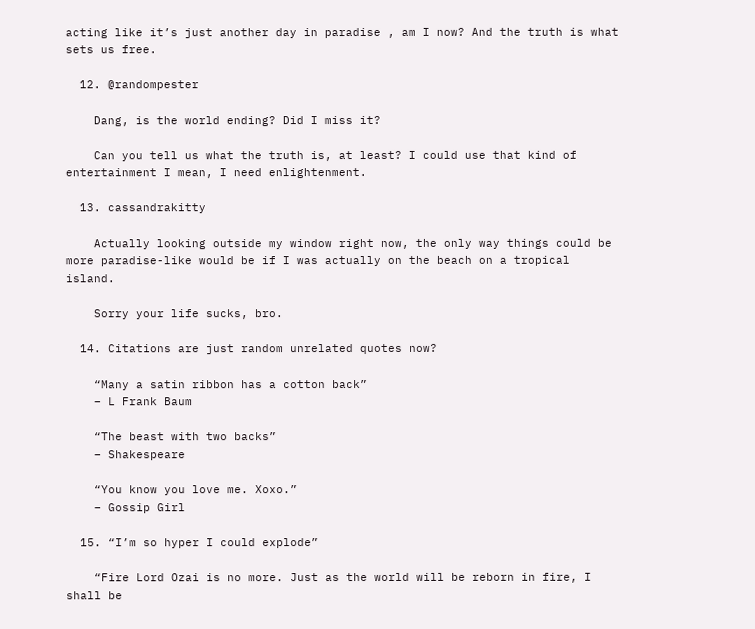acting like it’s just another day in paradise , am I now? And the truth is what sets us free.

  12. @randompester

    Dang, is the world ending? Did I miss it?

    Can you tell us what the truth is, at least? I could use that kind of entertainment I mean, I need enlightenment.

  13. cassandrakitty

    Actually looking outside my window right now, the only way things could be more paradise-like would be if I was actually on the beach on a tropical island.

    Sorry your life sucks, bro.

  14. Citations are just random unrelated quotes now?

    “Many a satin ribbon has a cotton back”
    – L Frank Baum

    “The beast with two backs”
    – Shakespeare

    “You know you love me. Xoxo.”
    – Gossip Girl

  15. “I’m so hyper I could explode”

    “Fire Lord Ozai is no more. Just as the world will be reborn in fire, I shall be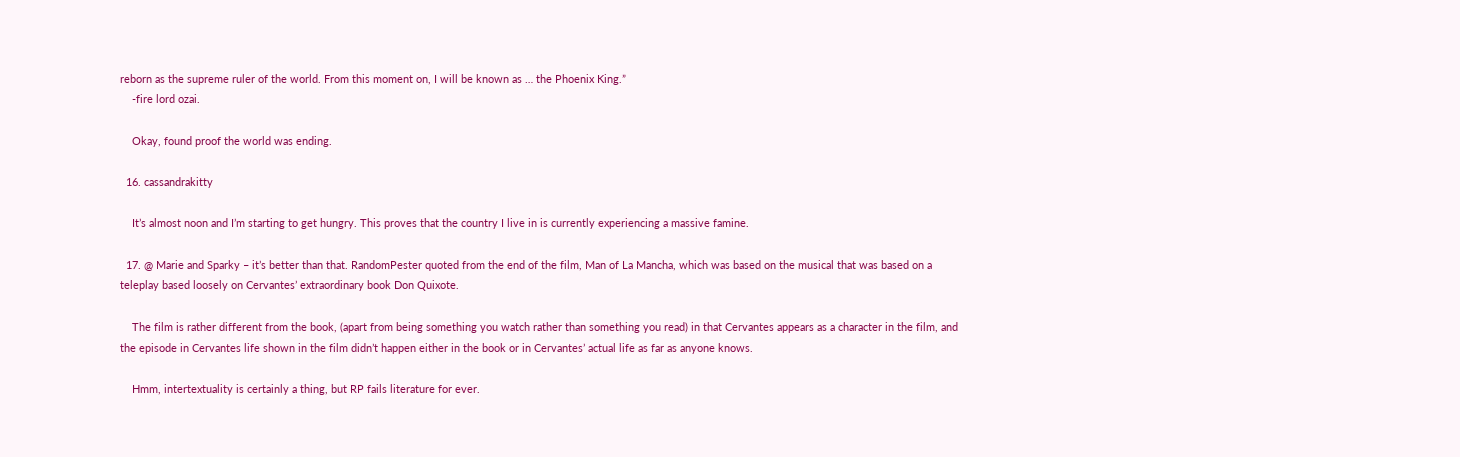reborn as the supreme ruler of the world. From this moment on, I will be known as … the Phoenix King.”
    -fire lord ozai.

    Okay, found proof the world was ending.

  16. cassandrakitty

    It’s almost noon and I’m starting to get hungry. This proves that the country I live in is currently experiencing a massive famine.

  17. @ Marie and Sparky – it’s better than that. RandomPester quoted from the end of the film, Man of La Mancha, which was based on the musical that was based on a teleplay based loosely on Cervantes’ extraordinary book Don Quixote.

    The film is rather different from the book, (apart from being something you watch rather than something you read) in that Cervantes appears as a character in the film, and the episode in Cervantes life shown in the film didn’t happen either in the book or in Cervantes’ actual life as far as anyone knows.

    Hmm, intertextuality is certainly a thing, but RP fails literature for ever.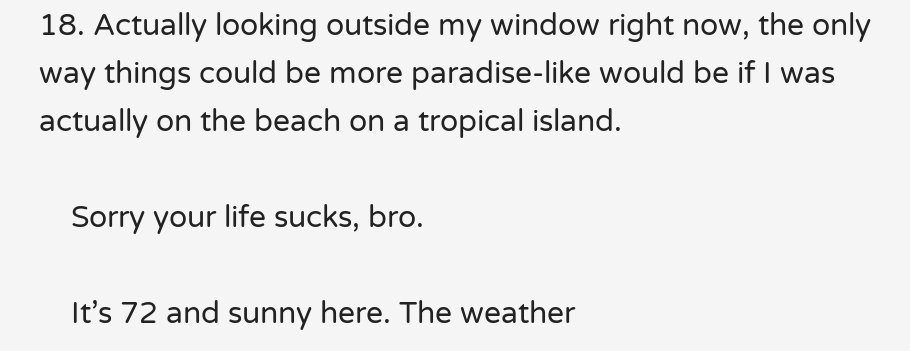18. Actually looking outside my window right now, the only way things could be more paradise-like would be if I was actually on the beach on a tropical island.

    Sorry your life sucks, bro.

    It’s 72 and sunny here. The weather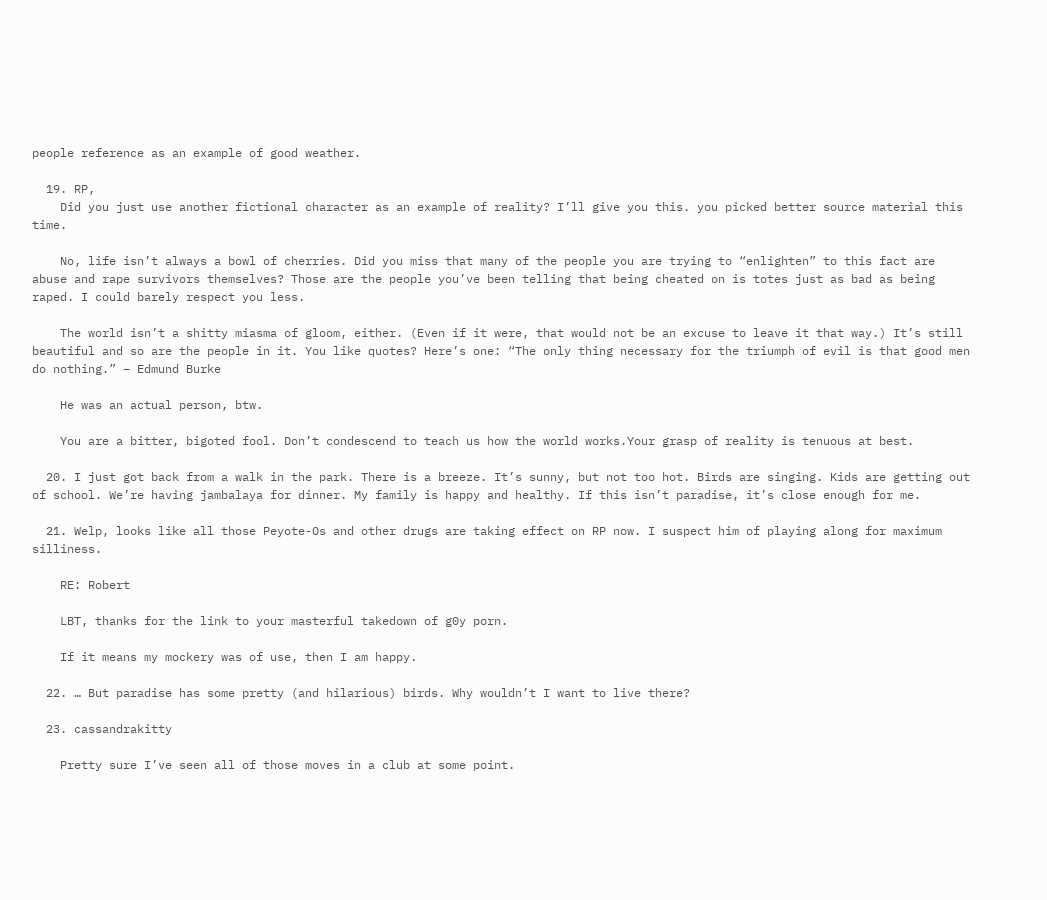people reference as an example of good weather.

  19. RP,
    Did you just use another fictional character as an example of reality? I’ll give you this. you picked better source material this time.

    No, life isn’t always a bowl of cherries. Did you miss that many of the people you are trying to “enlighten” to this fact are abuse and rape survivors themselves? Those are the people you’ve been telling that being cheated on is totes just as bad as being raped. I could barely respect you less.

    The world isn’t a shitty miasma of gloom, either. (Even if it were, that would not be an excuse to leave it that way.) It’s still beautiful and so are the people in it. You like quotes? Here’s one: “The only thing necessary for the triumph of evil is that good men do nothing.” – Edmund Burke

    He was an actual person, btw.

    You are a bitter, bigoted fool. Don’t condescend to teach us how the world works.Your grasp of reality is tenuous at best.

  20. I just got back from a walk in the park. There is a breeze. It’s sunny, but not too hot. Birds are singing. Kids are getting out of school. We’re having jambalaya for dinner. My family is happy and healthy. If this isn’t paradise, it’s close enough for me.

  21. Welp, looks like all those Peyote-Os and other drugs are taking effect on RP now. I suspect him of playing along for maximum silliness.

    RE: Robert

    LBT, thanks for the link to your masterful takedown of g0y porn.

    If it means my mockery was of use, then I am happy.

  22. … But paradise has some pretty (and hilarious) birds. Why wouldn’t I want to live there?

  23. cassandrakitty

    Pretty sure I’ve seen all of those moves in a club at some point.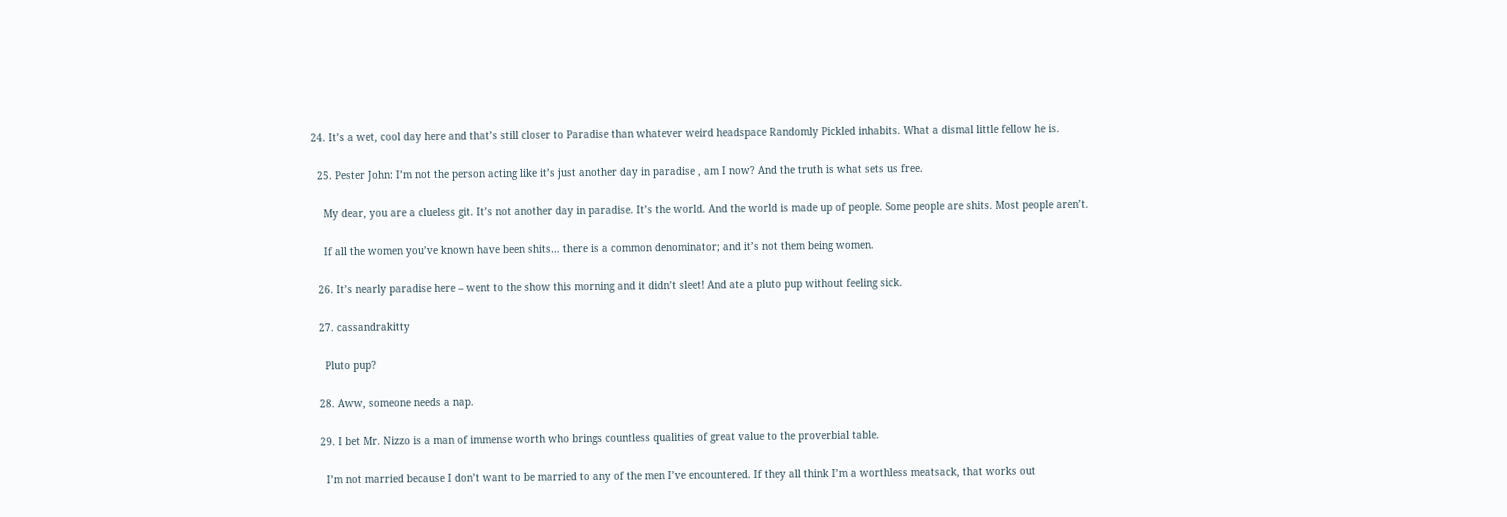24. It’s a wet, cool day here and that’s still closer to Paradise than whatever weird headspace Randomly Pickled inhabits. What a dismal little fellow he is.

  25. Pester John: I’m not the person acting like it’s just another day in paradise , am I now? And the truth is what sets us free.

    My dear, you are a clueless git. It’s not another day in paradise. It’s the world. And the world is made up of people. Some people are shits. Most people aren’t.

    If all the women you’ve known have been shits… there is a common denominator; and it’s not them being women.

  26. It’s nearly paradise here – went to the show this morning and it didn’t sleet! And ate a pluto pup without feeling sick.

  27. cassandrakitty

    Pluto pup?

  28. Aww, someone needs a nap.

  29. I bet Mr. Nizzo is a man of immense worth who brings countless qualities of great value to the proverbial table.

    I’m not married because I don’t want to be married to any of the men I’ve encountered. If they all think I’m a worthless meatsack, that works out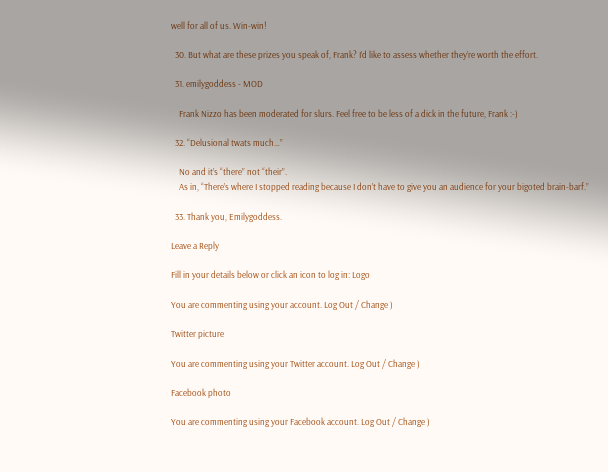well for all of us. Win-win!

  30. But what are these prizes you speak of, Frank? I’d like to assess whether they’re worth the effort.

  31. emilygoddess - MOD

    Frank Nizzo has been moderated for slurs. Feel free to be less of a dick in the future, Frank :-)

  32. “Delusional twats much…”

    No and it’s “there” not “their”.
    As in, “There’s where I stopped reading because I don’t have to give you an audience for your bigoted brain-barf.”

  33. Thank you, Emilygoddess.

Leave a Reply

Fill in your details below or click an icon to log in: Logo

You are commenting using your account. Log Out / Change )

Twitter picture

You are commenting using your Twitter account. Log Out / Change )

Facebook photo

You are commenting using your Facebook account. Log Out / Change )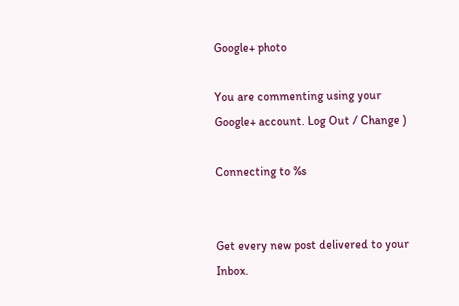Google+ photo

You are commenting using your Google+ account. Log Out / Change )

Connecting to %s


Get every new post delivered to your Inbox.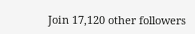Join 17,120 other followers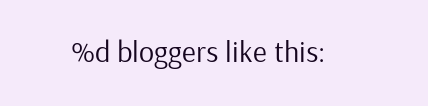%d bloggers like this: